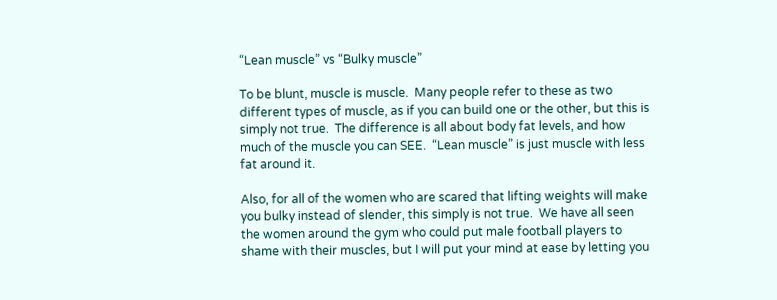“Lean muscle” vs “Bulky muscle”

To be blunt, muscle is muscle.  Many people refer to these as two different types of muscle, as if you can build one or the other, but this is simply not true.  The difference is all about body fat levels, and how much of the muscle you can SEE.  “Lean muscle” is just muscle with less fat around it.

Also, for all of the women who are scared that lifting weights will make you bulky instead of slender, this simply is not true.  We have all seen the women around the gym who could put male football players to shame with their muscles, but I will put your mind at ease by letting you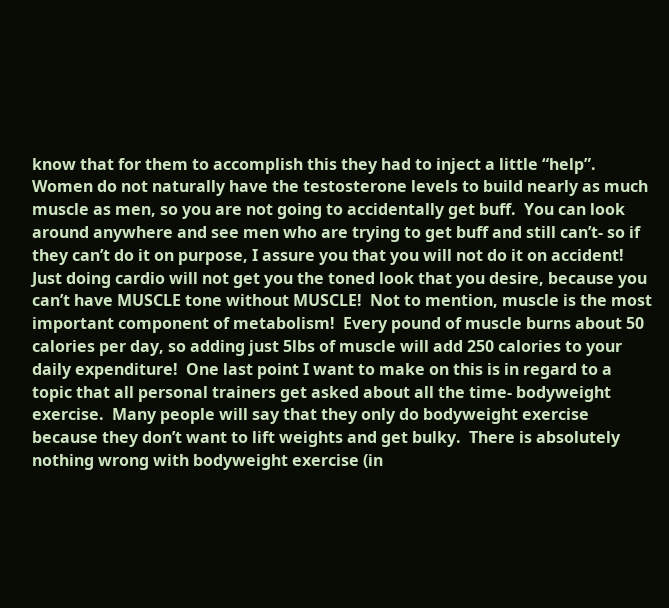know that for them to accomplish this they had to inject a little “help”.  Women do not naturally have the testosterone levels to build nearly as much muscle as men, so you are not going to accidentally get buff.  You can look around anywhere and see men who are trying to get buff and still can’t- so if they can’t do it on purpose, I assure you that you will not do it on accident!  Just doing cardio will not get you the toned look that you desire, because you can’t have MUSCLE tone without MUSCLE!  Not to mention, muscle is the most important component of metabolism!  Every pound of muscle burns about 50 calories per day, so adding just 5lbs of muscle will add 250 calories to your daily expenditure!  One last point I want to make on this is in regard to a topic that all personal trainers get asked about all the time- bodyweight exercise.  Many people will say that they only do bodyweight exercise because they don’t want to lift weights and get bulky.  There is absolutely nothing wrong with bodyweight exercise (in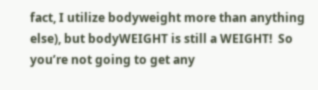fact, I utilize bodyweight more than anything else), but bodyWEIGHT is still a WEIGHT!  So you’re not going to get any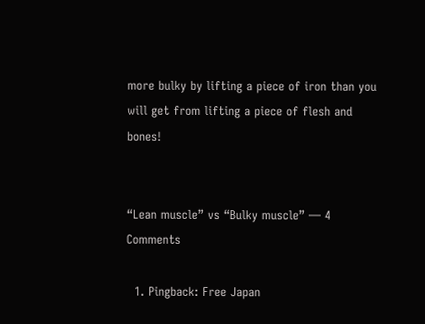more bulky by lifting a piece of iron than you will get from lifting a piece of flesh and bones!


“Lean muscle” vs “Bulky muscle” — 4 Comments

  1. Pingback: Free Japan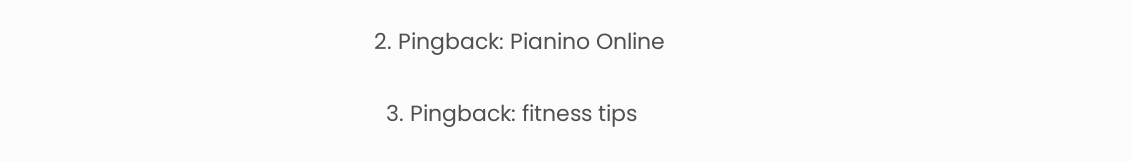2. Pingback: Pianino Online

  3. Pingback: fitness tips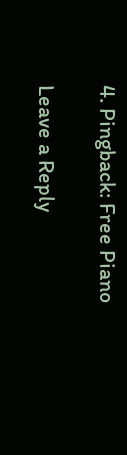4. Pingback: Free Piano

Leave a Reply